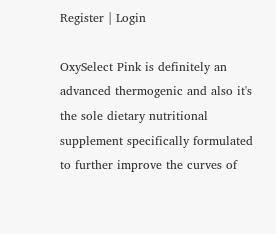Register | Login

OxySelect Pink is definitely an advanced thermogenic and also it's the sole dietary nutritional supplement specifically formulated to further improve the curves of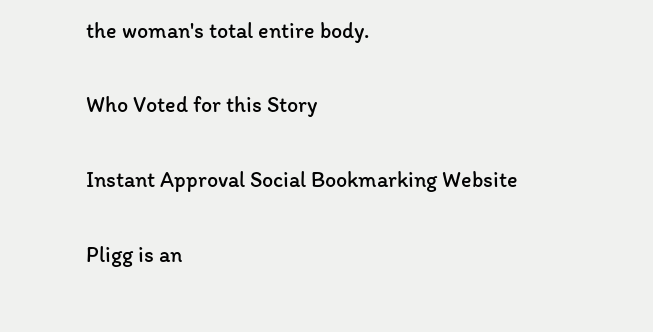the woman's total entire body.

Who Voted for this Story

Instant Approval Social Bookmarking Website

Pligg is an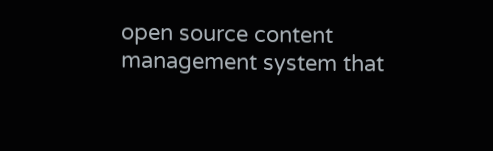open source content management system that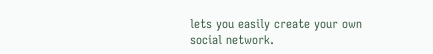lets you easily create your own social network.